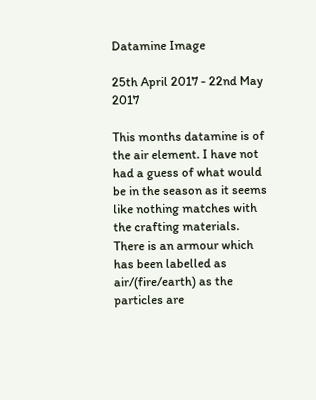Datamine Image

25th April 2017 - 22nd May 2017

This months datamine is of the air element. I have not had a guess of what would be in the season as it seems like nothing matches with the crafting materials. There is an armour which has been labelled as air/(fire/earth) as the particles are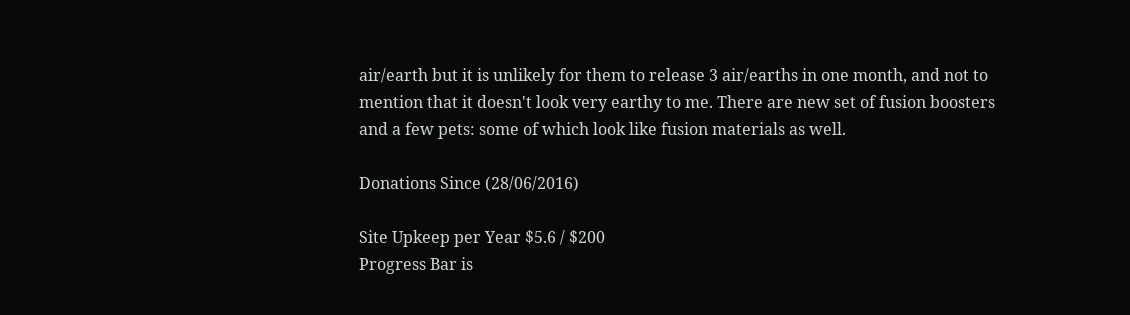air/earth but it is unlikely for them to release 3 air/earths in one month, and not to mention that it doesn't look very earthy to me. There are new set of fusion boosters and a few pets: some of which look like fusion materials as well.

Donations Since (28/06/2016)

Site Upkeep per Year $5.6 / $200
Progress Bar is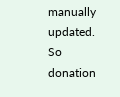manually updated. So donation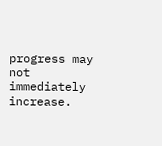progress may not immediately increase.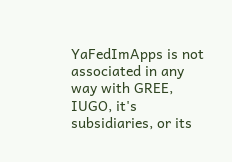YaFedImApps is not associated in any way with GREE, IUGO, it's subsidiaries, or its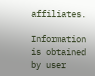affiliates.

Information is obtained by user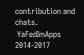contribution and chats.
 YaFedImApps 2014-2017